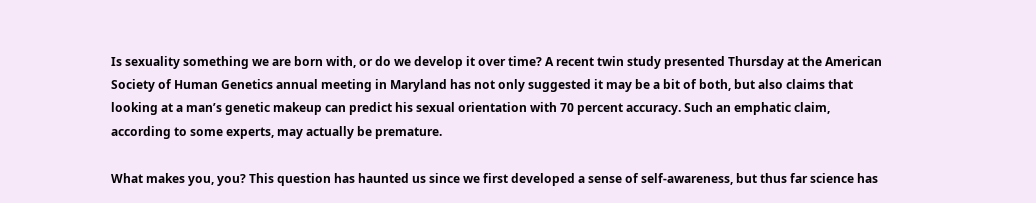Is sexuality something we are born with, or do we develop it over time? A recent twin study presented Thursday at the American Society of Human Genetics annual meeting in Maryland has not only suggested it may be a bit of both, but also claims that looking at a man’s genetic makeup can predict his sexual orientation with 70 percent accuracy. Such an emphatic claim, according to some experts, may actually be premature.

What makes you, you? This question has haunted us since we first developed a sense of self-awareness, but thus far science has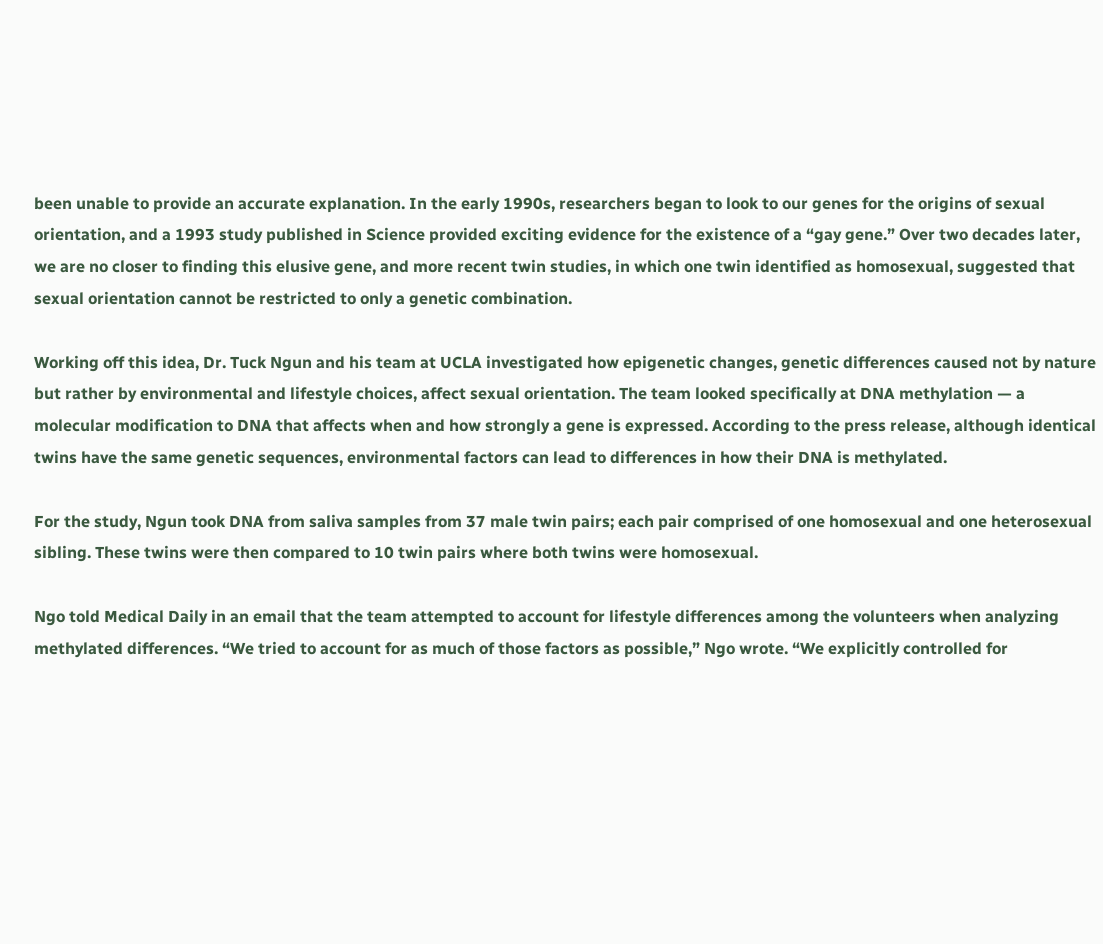been unable to provide an accurate explanation. In the early 1990s, researchers began to look to our genes for the origins of sexual orientation, and a 1993 study published in Science provided exciting evidence for the existence of a “gay gene.” Over two decades later, we are no closer to finding this elusive gene, and more recent twin studies, in which one twin identified as homosexual, suggested that sexual orientation cannot be restricted to only a genetic combination.

Working off this idea, Dr. Tuck Ngun and his team at UCLA investigated how epigenetic changes, genetic differences caused not by nature but rather by environmental and lifestyle choices, affect sexual orientation. The team looked specifically at DNA methylation — a molecular modification to DNA that affects when and how strongly a gene is expressed. According to the press release, although identical twins have the same genetic sequences, environmental factors can lead to differences in how their DNA is methylated.

For the study, Ngun took DNA from saliva samples from 37 male twin pairs; each pair comprised of one homosexual and one heterosexual sibling. These twins were then compared to 10 twin pairs where both twins were homosexual.

Ngo told Medical Daily in an email that the team attempted to account for lifestyle differences among the volunteers when analyzing methylated differences. “We tried to account for as much of those factors as possible,” Ngo wrote. “We explicitly controlled for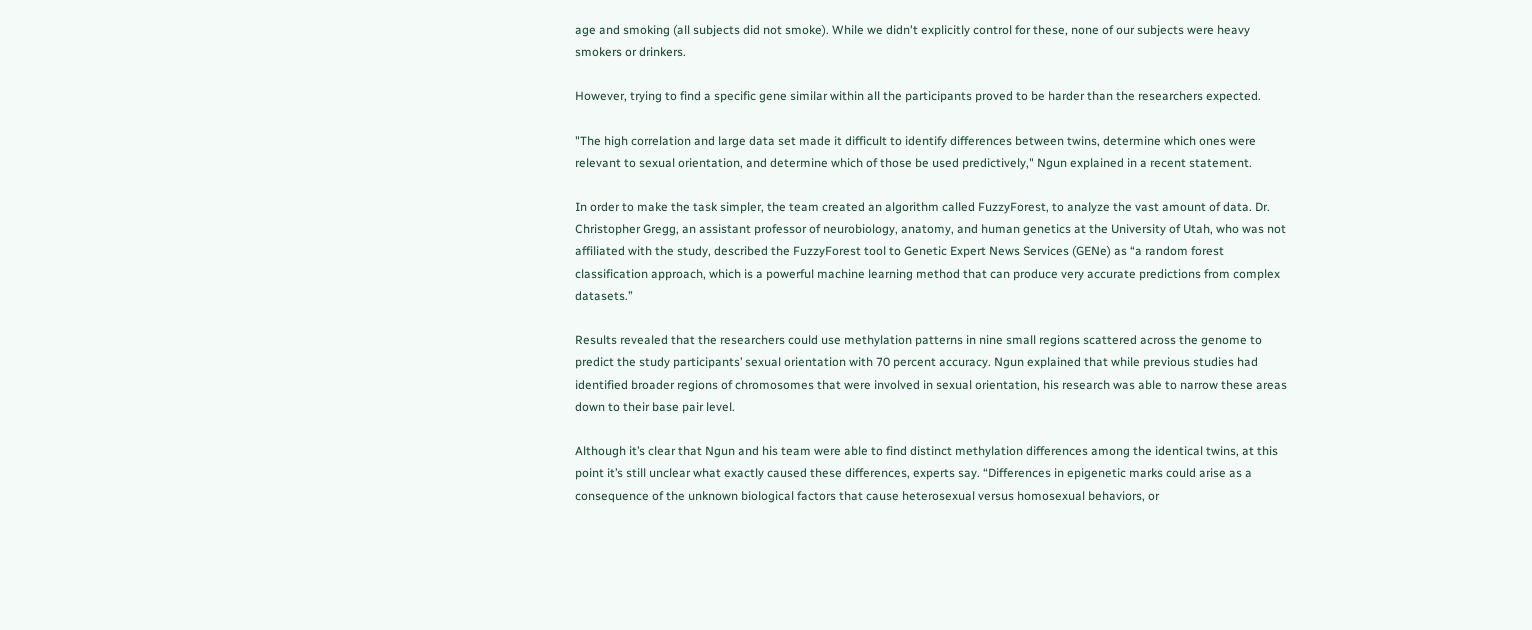age and smoking (all subjects did not smoke). While we didn't explicitly control for these, none of our subjects were heavy smokers or drinkers.

However, trying to find a specific gene similar within all the participants proved to be harder than the researchers expected.

"The high correlation and large data set made it difficult to identify differences between twins, determine which ones were relevant to sexual orientation, and determine which of those be used predictively," Ngun explained in a recent statement.

In order to make the task simpler, the team created an algorithm called FuzzyForest, to analyze the vast amount of data. Dr. Christopher Gregg, an assistant professor of neurobiology, anatomy, and human genetics at the University of Utah, who was not affiliated with the study, described the FuzzyForest tool to Genetic Expert News Services (GENe) as “a random forest classification approach, which is a powerful machine learning method that can produce very accurate predictions from complex datasets.”

Results revealed that the researchers could use methylation patterns in nine small regions scattered across the genome to predict the study participants’ sexual orientation with 70 percent accuracy. Ngun explained that while previous studies had identified broader regions of chromosomes that were involved in sexual orientation, his research was able to narrow these areas down to their base pair level.

Although it’s clear that Ngun and his team were able to find distinct methylation differences among the identical twins, at this point it’s still unclear what exactly caused these differences, experts say. “Differences in epigenetic marks could arise as a consequence of the unknown biological factors that cause heterosexual versus homosexual behaviors, or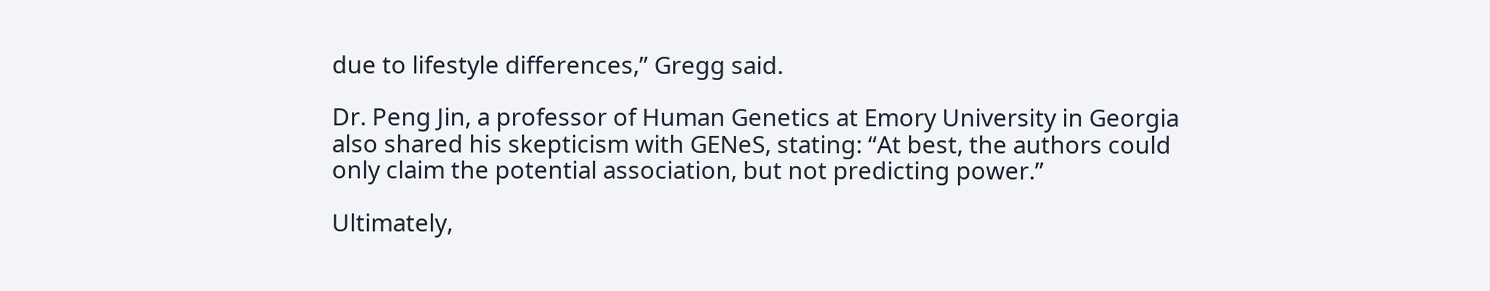due to lifestyle differences,” Gregg said.

Dr. Peng Jin, a professor of Human Genetics at Emory University in Georgia also shared his skepticism with GENeS, stating: “At best, the authors could only claim the potential association, but not predicting power.”

Ultimately,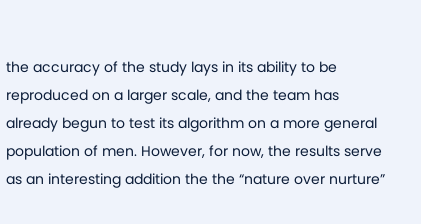the accuracy of the study lays in its ability to be reproduced on a larger scale, and the team has already begun to test its algorithm on a more general population of men. However, for now, the results serve as an interesting addition the the “nature over nurture”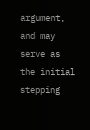argument, and may serve as the initial stepping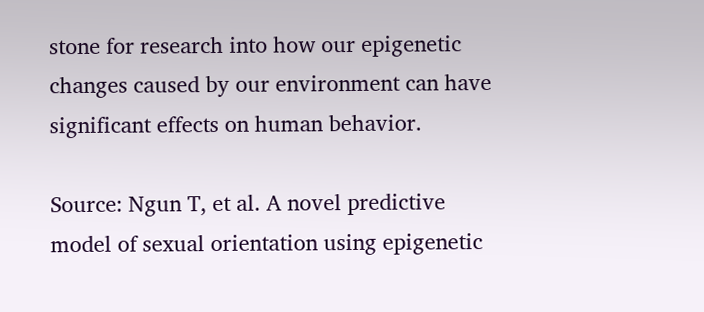stone for research into how our epigenetic changes caused by our environment can have significant effects on human behavior.

Source: Ngun T, et al. A novel predictive model of sexual orientation using epigenetic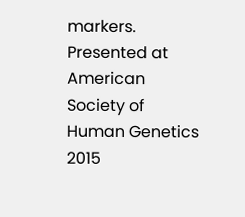markers. Presented at American Society of Human Genetics 2015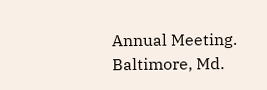Annual Meeting. Baltimore, Md.